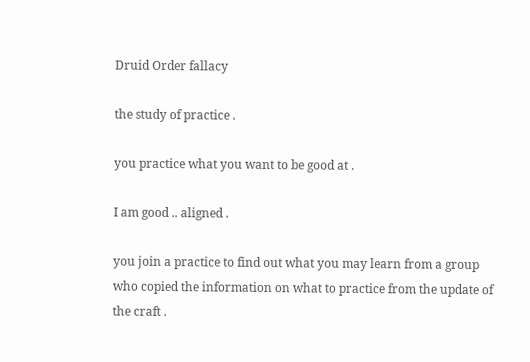Druid Order fallacy

the study of practice .

you practice what you want to be good at .

I am good .. aligned .

you join a practice to find out what you may learn from a group who copied the information on what to practice from the update of the craft .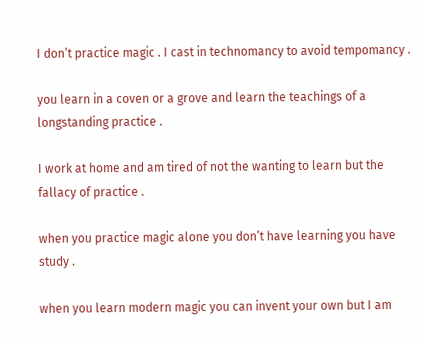I don’t practice magic . I cast in technomancy to avoid tempomancy .

you learn in a coven or a grove and learn the teachings of a longstanding practice .

I work at home and am tired of not the wanting to learn but the fallacy of practice .

when you practice magic alone you don’t have learning you have study .

when you learn modern magic you can invent your own but I am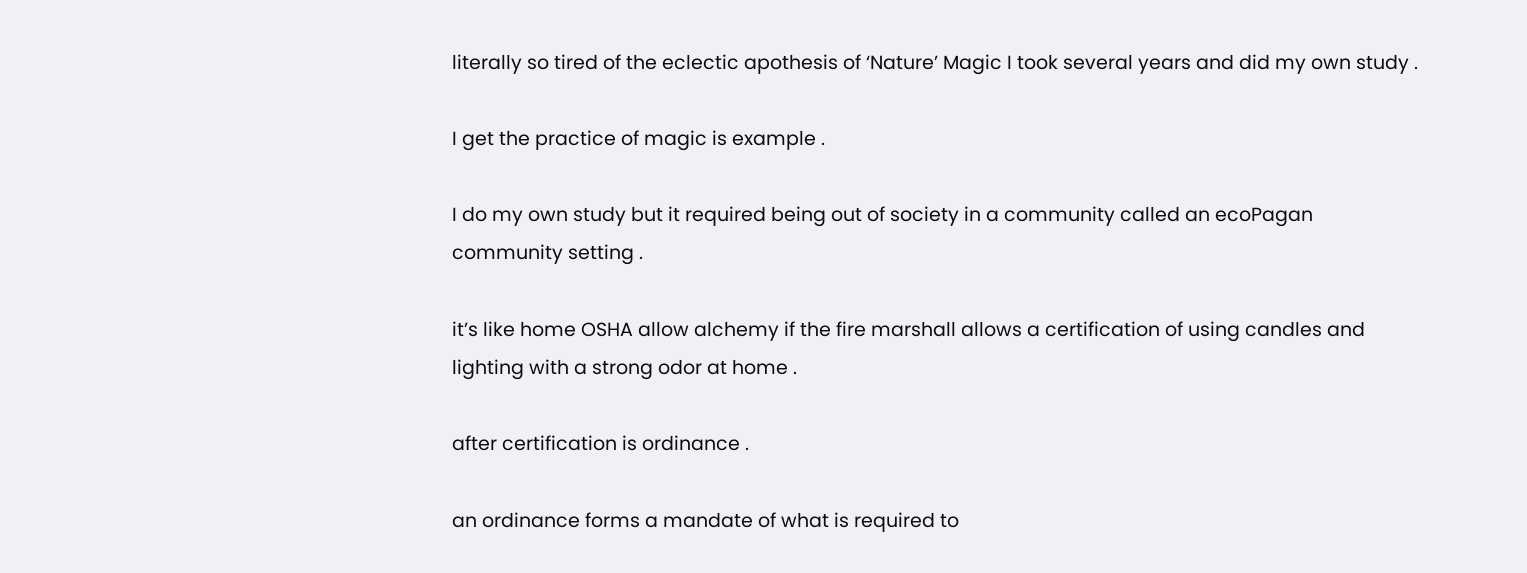literally so tired of the eclectic apothesis of ‘Nature’ Magic I took several years and did my own study .

I get the practice of magic is example .

I do my own study but it required being out of society in a community called an ecoPagan community setting .

it’s like home OSHA allow alchemy if the fire marshall allows a certification of using candles and lighting with a strong odor at home .

after certification is ordinance .

an ordinance forms a mandate of what is required to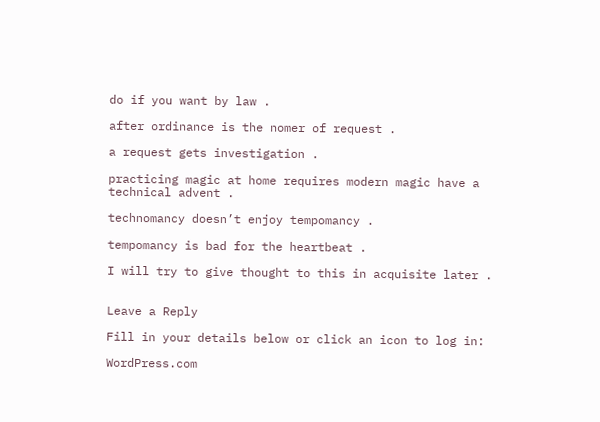do if you want by law .

after ordinance is the nomer of request .

a request gets investigation .

practicing magic at home requires modern magic have a technical advent .

technomancy doesn’t enjoy tempomancy .

tempomancy is bad for the heartbeat .

I will try to give thought to this in acquisite later .


Leave a Reply

Fill in your details below or click an icon to log in:

WordPress.com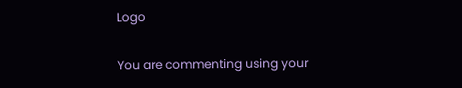Logo

You are commenting using your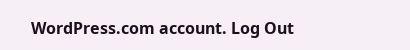WordPress.com account. Log Out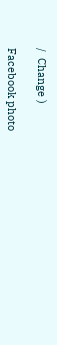/  Change )

Facebook photo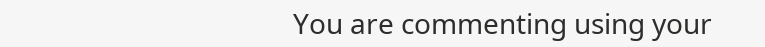You are commenting using your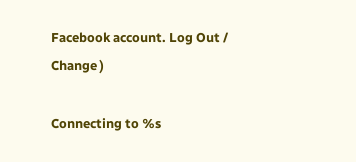Facebook account. Log Out /  Change )

Connecting to %s